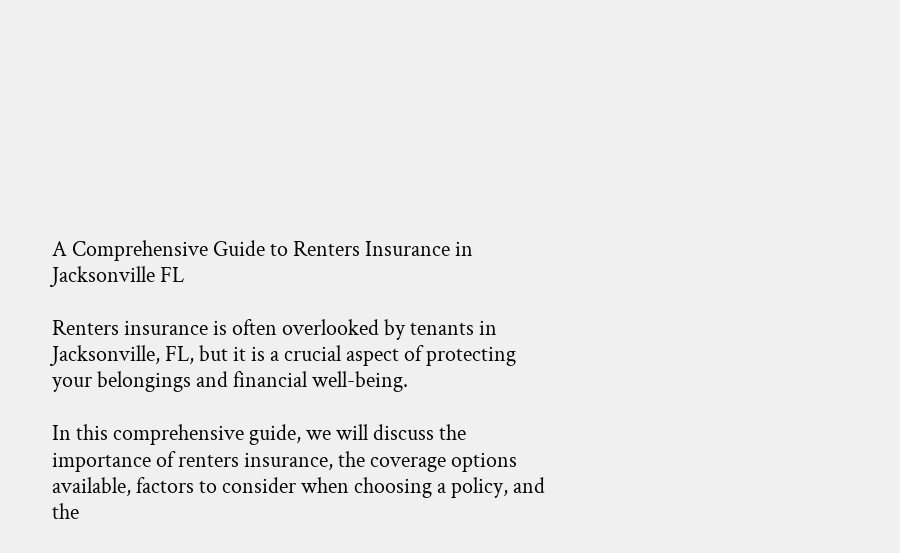A Comprehensive Guide to Renters Insurance in Jacksonville FL

Renters insurance is often overlooked by tenants in Jacksonville, FL, but it is a crucial aspect of protecting your belongings and financial well-being.

In this comprehensive guide, we will discuss the importance of renters insurance, the coverage options available, factors to consider when choosing a policy, and the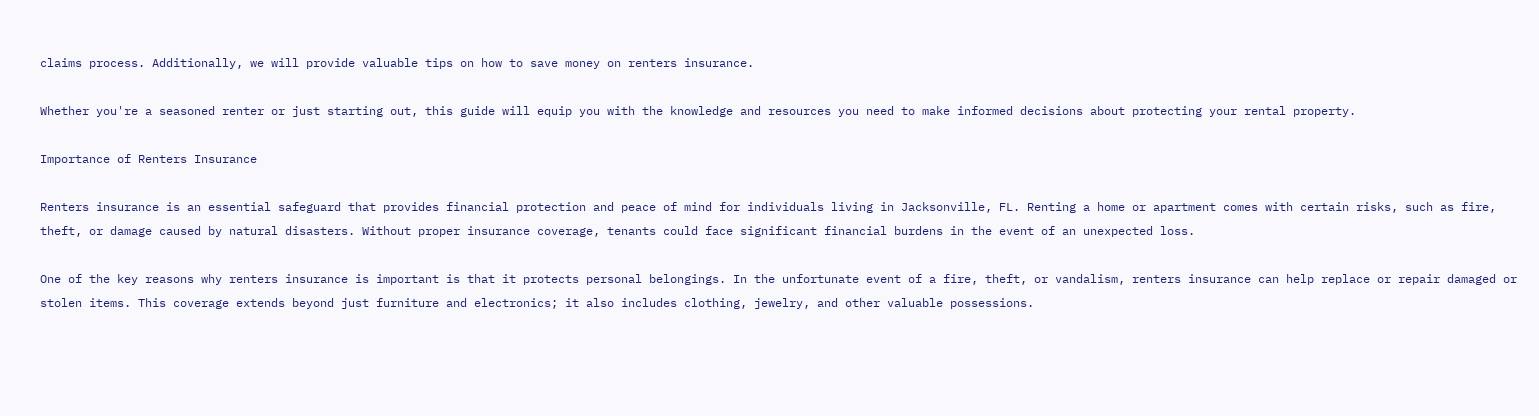claims process. Additionally, we will provide valuable tips on how to save money on renters insurance.

Whether you're a seasoned renter or just starting out, this guide will equip you with the knowledge and resources you need to make informed decisions about protecting your rental property.

Importance of Renters Insurance

Renters insurance is an essential safeguard that provides financial protection and peace of mind for individuals living in Jacksonville, FL. Renting a home or apartment comes with certain risks, such as fire, theft, or damage caused by natural disasters. Without proper insurance coverage, tenants could face significant financial burdens in the event of an unexpected loss.

One of the key reasons why renters insurance is important is that it protects personal belongings. In the unfortunate event of a fire, theft, or vandalism, renters insurance can help replace or repair damaged or stolen items. This coverage extends beyond just furniture and electronics; it also includes clothing, jewelry, and other valuable possessions.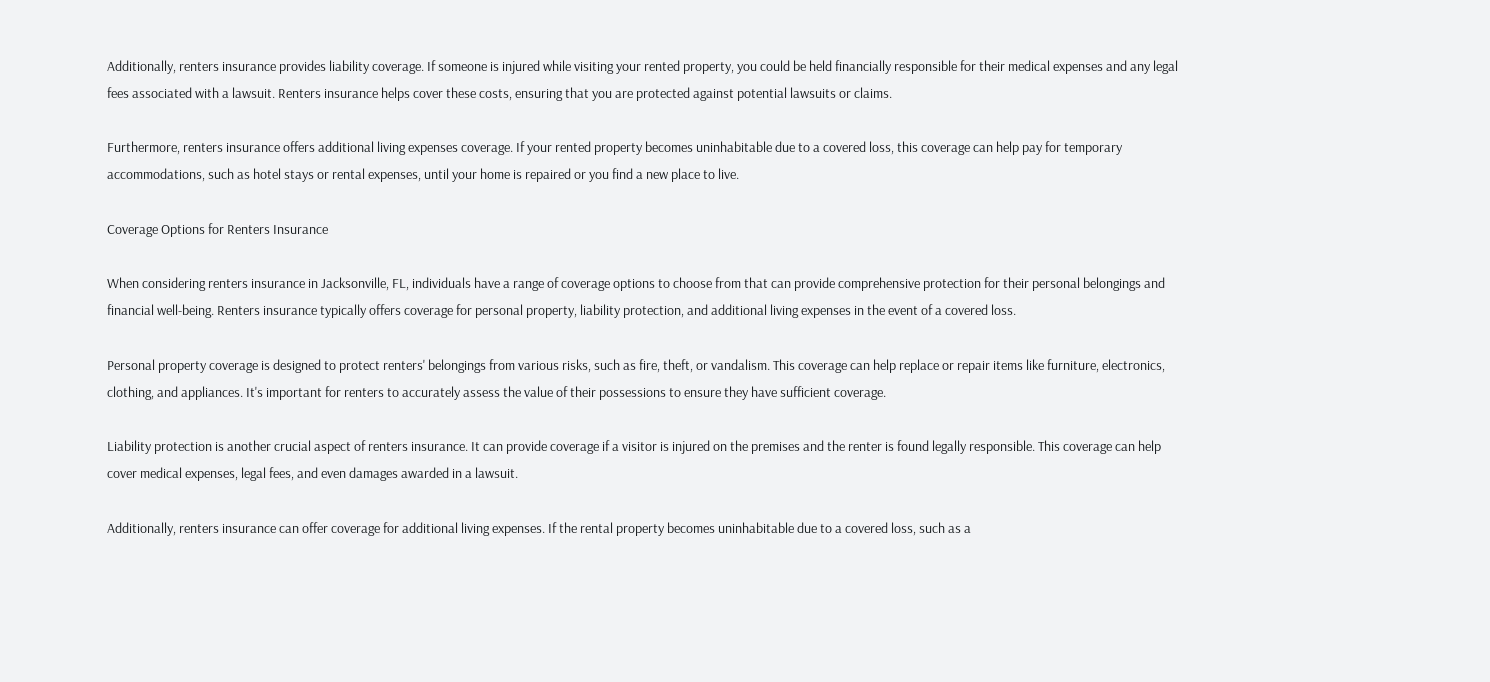Additionally, renters insurance provides liability coverage. If someone is injured while visiting your rented property, you could be held financially responsible for their medical expenses and any legal fees associated with a lawsuit. Renters insurance helps cover these costs, ensuring that you are protected against potential lawsuits or claims.

Furthermore, renters insurance offers additional living expenses coverage. If your rented property becomes uninhabitable due to a covered loss, this coverage can help pay for temporary accommodations, such as hotel stays or rental expenses, until your home is repaired or you find a new place to live.

Coverage Options for Renters Insurance

When considering renters insurance in Jacksonville, FL, individuals have a range of coverage options to choose from that can provide comprehensive protection for their personal belongings and financial well-being. Renters insurance typically offers coverage for personal property, liability protection, and additional living expenses in the event of a covered loss.

Personal property coverage is designed to protect renters' belongings from various risks, such as fire, theft, or vandalism. This coverage can help replace or repair items like furniture, electronics, clothing, and appliances. It's important for renters to accurately assess the value of their possessions to ensure they have sufficient coverage.

Liability protection is another crucial aspect of renters insurance. It can provide coverage if a visitor is injured on the premises and the renter is found legally responsible. This coverage can help cover medical expenses, legal fees, and even damages awarded in a lawsuit.

Additionally, renters insurance can offer coverage for additional living expenses. If the rental property becomes uninhabitable due to a covered loss, such as a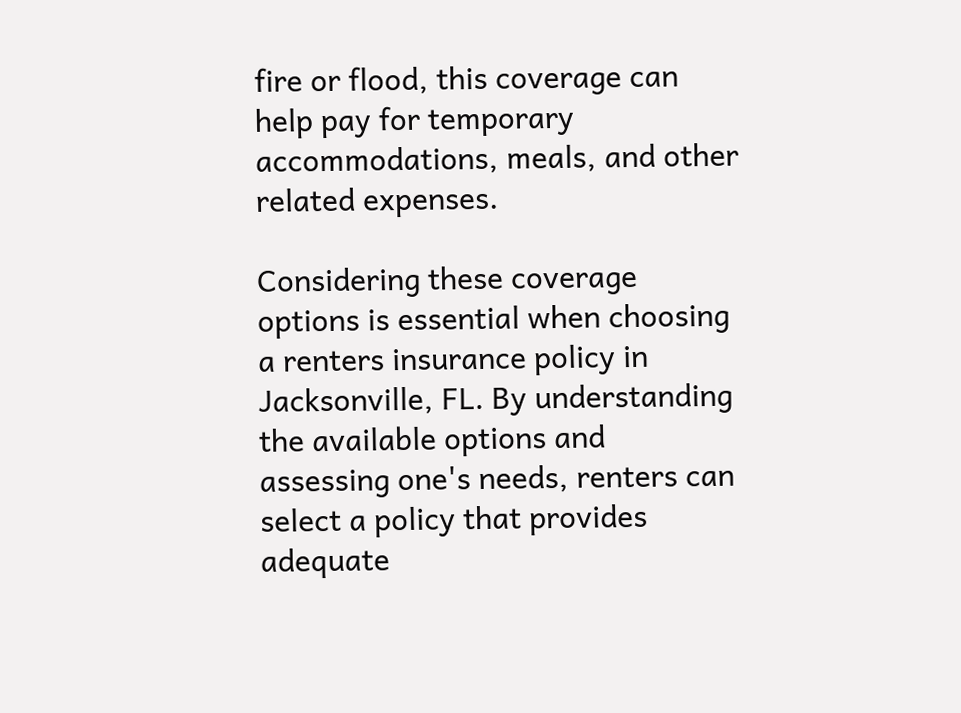fire or flood, this coverage can help pay for temporary accommodations, meals, and other related expenses.

Considering these coverage options is essential when choosing a renters insurance policy in Jacksonville, FL. By understanding the available options and assessing one's needs, renters can select a policy that provides adequate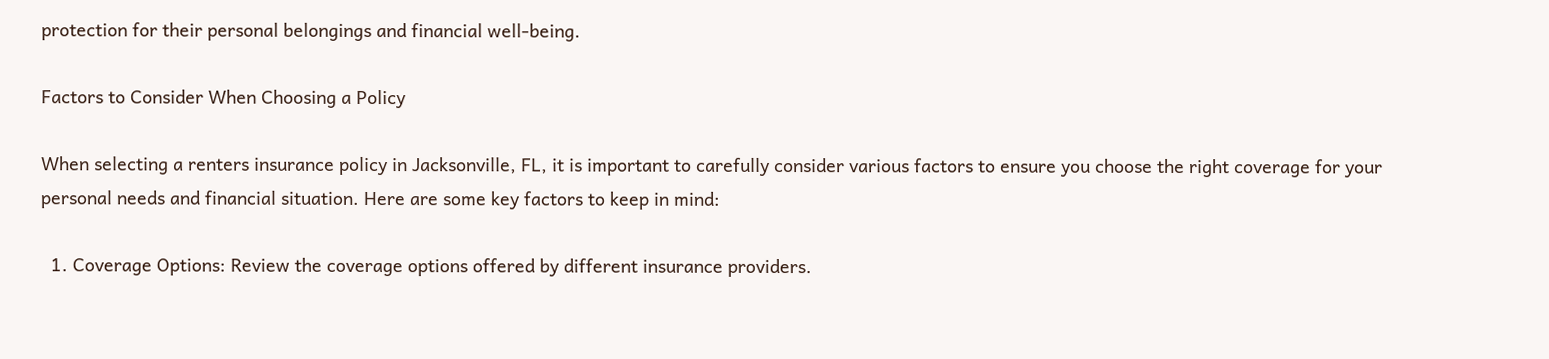protection for their personal belongings and financial well-being.

Factors to Consider When Choosing a Policy

When selecting a renters insurance policy in Jacksonville, FL, it is important to carefully consider various factors to ensure you choose the right coverage for your personal needs and financial situation. Here are some key factors to keep in mind:

  1. Coverage Options: Review the coverage options offered by different insurance providers.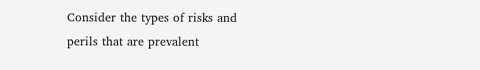Consider the types of risks and perils that are prevalent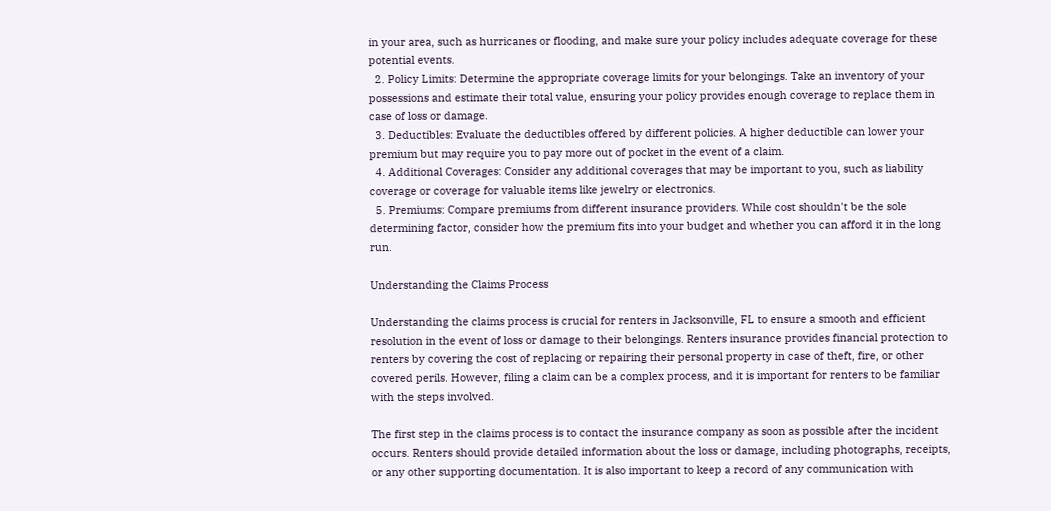in your area, such as hurricanes or flooding, and make sure your policy includes adequate coverage for these potential events.
  2. Policy Limits: Determine the appropriate coverage limits for your belongings. Take an inventory of your possessions and estimate their total value, ensuring your policy provides enough coverage to replace them in case of loss or damage.
  3. Deductibles: Evaluate the deductibles offered by different policies. A higher deductible can lower your premium but may require you to pay more out of pocket in the event of a claim.
  4. Additional Coverages: Consider any additional coverages that may be important to you, such as liability coverage or coverage for valuable items like jewelry or electronics.
  5. Premiums: Compare premiums from different insurance providers. While cost shouldn't be the sole determining factor, consider how the premium fits into your budget and whether you can afford it in the long run.

Understanding the Claims Process

Understanding the claims process is crucial for renters in Jacksonville, FL to ensure a smooth and efficient resolution in the event of loss or damage to their belongings. Renters insurance provides financial protection to renters by covering the cost of replacing or repairing their personal property in case of theft, fire, or other covered perils. However, filing a claim can be a complex process, and it is important for renters to be familiar with the steps involved.

The first step in the claims process is to contact the insurance company as soon as possible after the incident occurs. Renters should provide detailed information about the loss or damage, including photographs, receipts, or any other supporting documentation. It is also important to keep a record of any communication with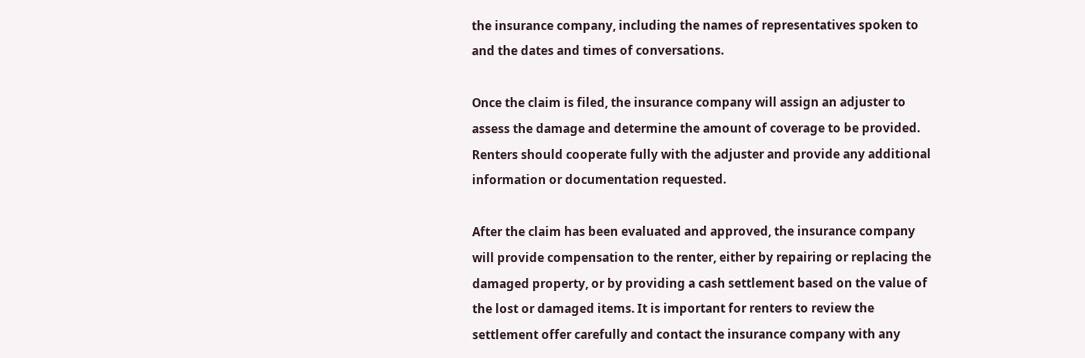the insurance company, including the names of representatives spoken to and the dates and times of conversations.

Once the claim is filed, the insurance company will assign an adjuster to assess the damage and determine the amount of coverage to be provided. Renters should cooperate fully with the adjuster and provide any additional information or documentation requested.

After the claim has been evaluated and approved, the insurance company will provide compensation to the renter, either by repairing or replacing the damaged property, or by providing a cash settlement based on the value of the lost or damaged items. It is important for renters to review the settlement offer carefully and contact the insurance company with any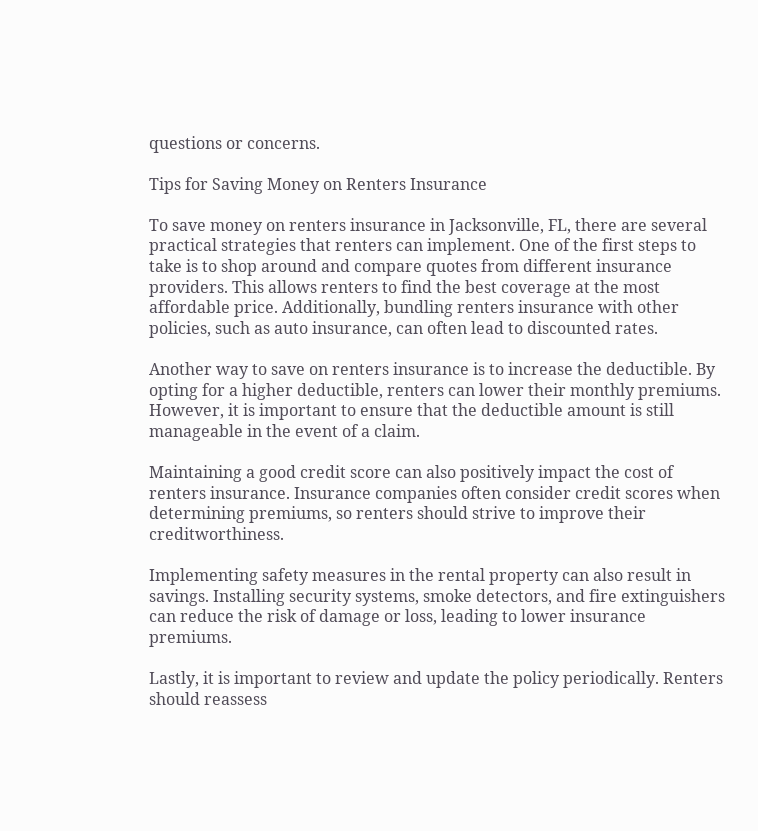questions or concerns.

Tips for Saving Money on Renters Insurance

To save money on renters insurance in Jacksonville, FL, there are several practical strategies that renters can implement. One of the first steps to take is to shop around and compare quotes from different insurance providers. This allows renters to find the best coverage at the most affordable price. Additionally, bundling renters insurance with other policies, such as auto insurance, can often lead to discounted rates.

Another way to save on renters insurance is to increase the deductible. By opting for a higher deductible, renters can lower their monthly premiums. However, it is important to ensure that the deductible amount is still manageable in the event of a claim.

Maintaining a good credit score can also positively impact the cost of renters insurance. Insurance companies often consider credit scores when determining premiums, so renters should strive to improve their creditworthiness.

Implementing safety measures in the rental property can also result in savings. Installing security systems, smoke detectors, and fire extinguishers can reduce the risk of damage or loss, leading to lower insurance premiums.

Lastly, it is important to review and update the policy periodically. Renters should reassess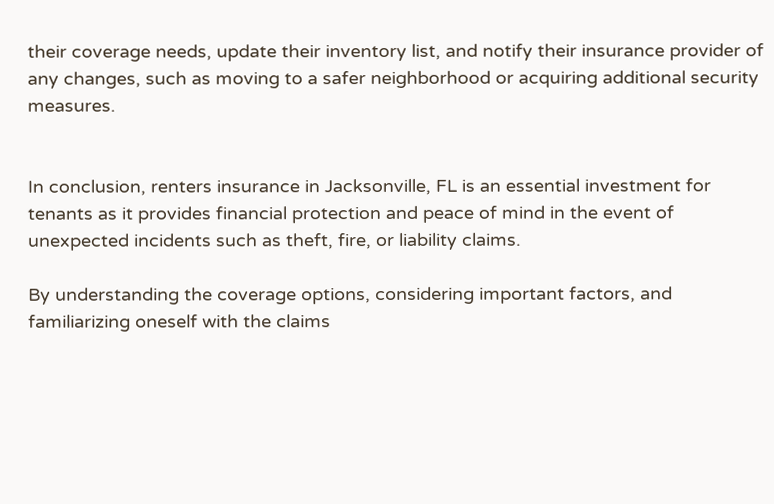their coverage needs, update their inventory list, and notify their insurance provider of any changes, such as moving to a safer neighborhood or acquiring additional security measures.


In conclusion, renters insurance in Jacksonville, FL is an essential investment for tenants as it provides financial protection and peace of mind in the event of unexpected incidents such as theft, fire, or liability claims.

By understanding the coverage options, considering important factors, and familiarizing oneself with the claims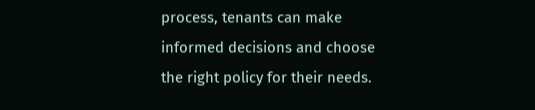process, tenants can make informed decisions and choose the right policy for their needs.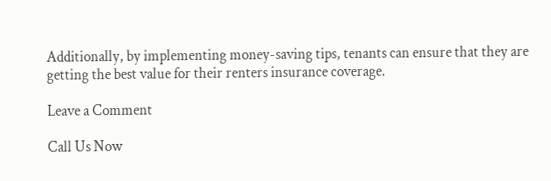Additionally, by implementing money-saving tips, tenants can ensure that they are getting the best value for their renters insurance coverage.

Leave a Comment

Call Us Now